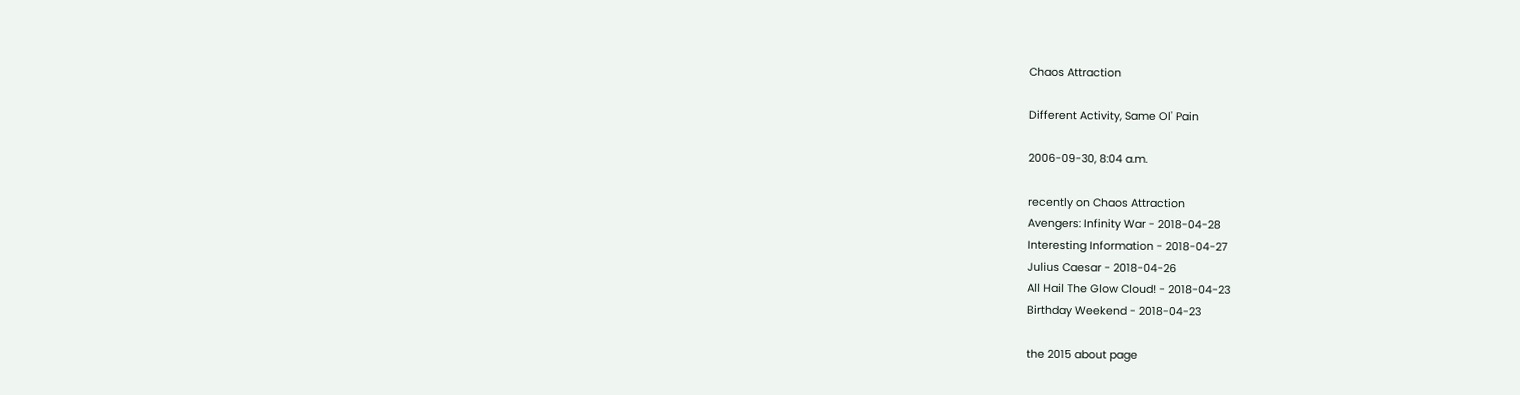Chaos Attraction

Different Activity, Same Ol' Pain

2006-09-30, 8:04 a.m.

recently on Chaos Attraction
Avengers: Infinity War - 2018-04-28
Interesting Information - 2018-04-27
Julius Caesar - 2018-04-26
All Hail The Glow Cloud! - 2018-04-23
Birthday Weekend - 2018-04-23

the 2015 about page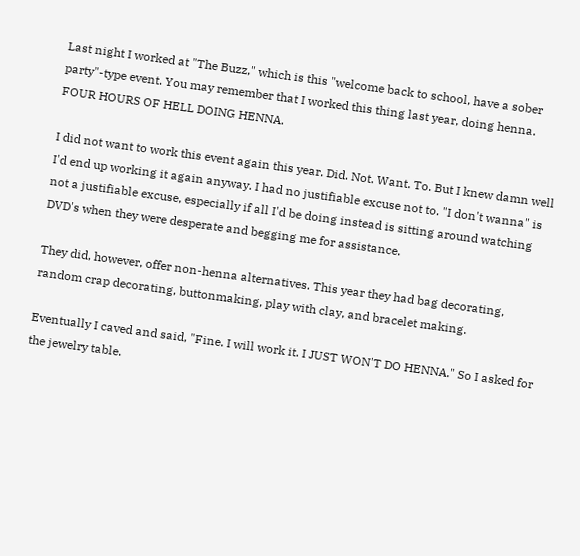Last night I worked at "The Buzz," which is this "welcome back to school, have a sober party"-type event. You may remember that I worked this thing last year, doing henna. FOUR HOURS OF HELL DOING HENNA.

I did not want to work this event again this year. Did. Not. Want. To. But I knew damn well I'd end up working it again anyway. I had no justifiable excuse not to. "I don't wanna" is not a justifiable excuse, especially if all I'd be doing instead is sitting around watching DVD's when they were desperate and begging me for assistance.

They did, however, offer non-henna alternatives. This year they had bag decorating, random crap decorating, buttonmaking, play with clay, and bracelet making.

Eventually I caved and said, "Fine. I will work it. I JUST WON'T DO HENNA." So I asked for the jewelry table.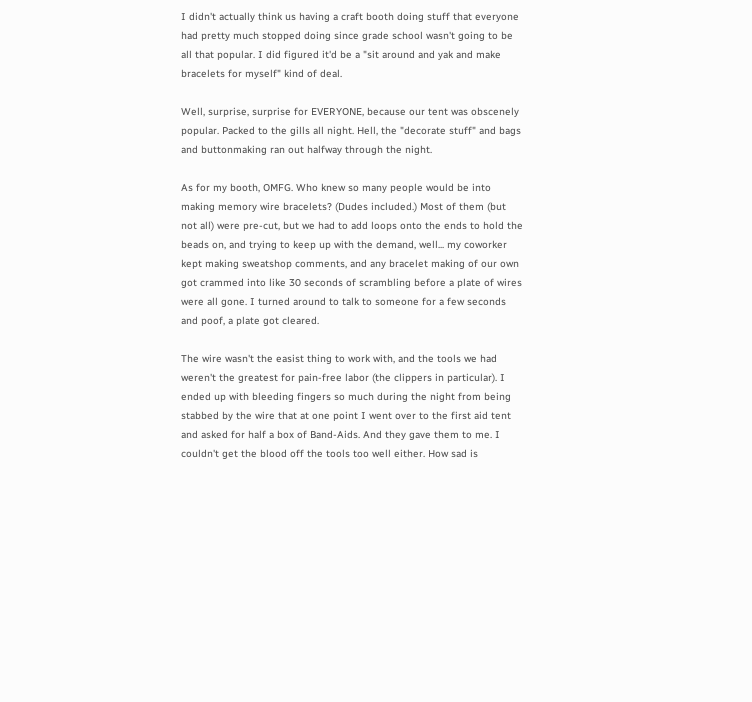I didn't actually think us having a craft booth doing stuff that everyone had pretty much stopped doing since grade school wasn't going to be all that popular. I did figured it'd be a "sit around and yak and make bracelets for myself" kind of deal.

Well, surprise, surprise for EVERYONE, because our tent was obscenely popular. Packed to the gills all night. Hell, the "decorate stuff" and bags and buttonmaking ran out halfway through the night.

As for my booth, OMFG. Who knew so many people would be into making memory wire bracelets? (Dudes included.) Most of them (but not all) were pre-cut, but we had to add loops onto the ends to hold the beads on, and trying to keep up with the demand, well... my coworker kept making sweatshop comments, and any bracelet making of our own got crammed into like 30 seconds of scrambling before a plate of wires were all gone. I turned around to talk to someone for a few seconds and poof, a plate got cleared.

The wire wasn't the easist thing to work with, and the tools we had weren't the greatest for pain-free labor (the clippers in particular). I ended up with bleeding fingers so much during the night from being stabbed by the wire that at one point I went over to the first aid tent and asked for half a box of Band-Aids. And they gave them to me. I couldn't get the blood off the tools too well either. How sad is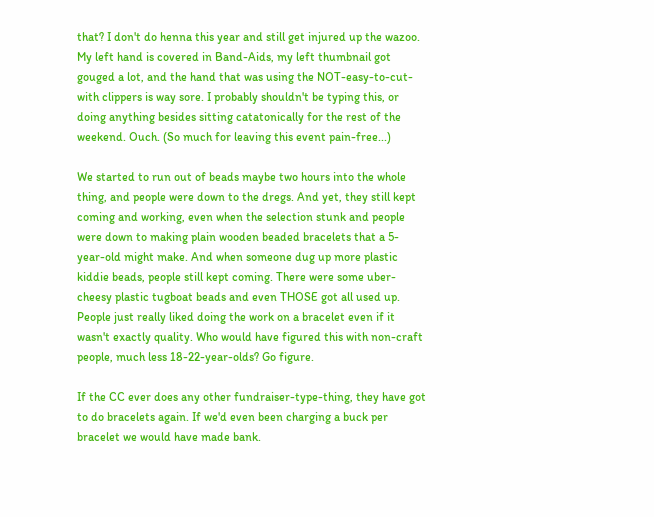that? I don't do henna this year and still get injured up the wazoo. My left hand is covered in Band-Aids, my left thumbnail got gouged a lot, and the hand that was using the NOT-easy-to-cut-with clippers is way sore. I probably shouldn't be typing this, or doing anything besides sitting catatonically for the rest of the weekend. Ouch. (So much for leaving this event pain-free...)

We started to run out of beads maybe two hours into the whole thing, and people were down to the dregs. And yet, they still kept coming and working, even when the selection stunk and people were down to making plain wooden beaded bracelets that a 5-year-old might make. And when someone dug up more plastic kiddie beads, people still kept coming. There were some uber-cheesy plastic tugboat beads and even THOSE got all used up. People just really liked doing the work on a bracelet even if it wasn't exactly quality. Who would have figured this with non-craft people, much less 18-22-year-olds? Go figure.

If the CC ever does any other fundraiser-type-thing, they have got to do bracelets again. If we'd even been charging a buck per bracelet we would have made bank.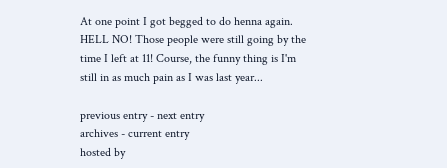At one point I got begged to do henna again. HELL NO! Those people were still going by the time I left at 11! Course, the funny thing is I'm still in as much pain as I was last year...

previous entry - next entry
archives - current entry
hosted by